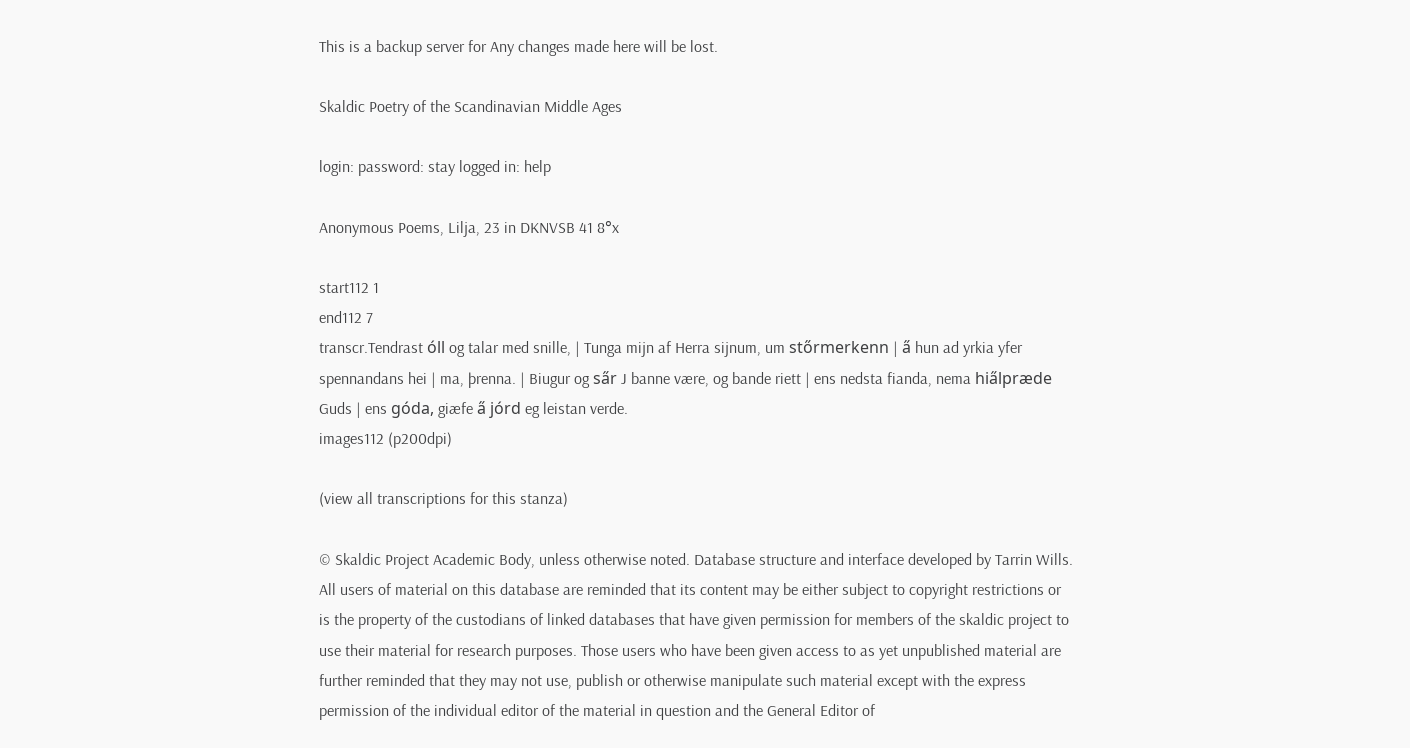This is a backup server for Any changes made here will be lost.

Skaldic Poetry of the Scandinavian Middle Ages

login: password: stay logged in: help

Anonymous Poems, Lilja, 23 in DKNVSB 41 8°x

start112 1
end112 7
transcr.Tendrast óll og talar med snille, | Tunga mijn af Herra sijnum, um stőrmerkenn | a̋ hun ad yrkia yfer spennandans hei | ma, þrenna. | Biugur og sa̋r J banne være, og bande riett | ens nedsta fianda, nema hia̋lpræde Guds | ens góda, giæfe a̋ jórd eg leistan verde.
images112 (p200dpi)

(view all transcriptions for this stanza)

© Skaldic Project Academic Body, unless otherwise noted. Database structure and interface developed by Tarrin Wills. All users of material on this database are reminded that its content may be either subject to copyright restrictions or is the property of the custodians of linked databases that have given permission for members of the skaldic project to use their material for research purposes. Those users who have been given access to as yet unpublished material are further reminded that they may not use, publish or otherwise manipulate such material except with the express permission of the individual editor of the material in question and the General Editor of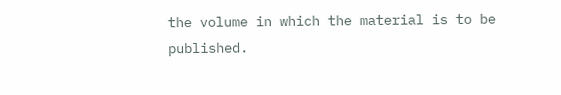the volume in which the material is to be published.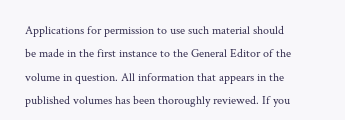Applications for permission to use such material should be made in the first instance to the General Editor of the volume in question. All information that appears in the published volumes has been thoroughly reviewed. If you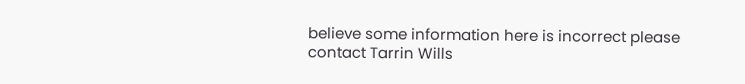believe some information here is incorrect please contact Tarrin Wills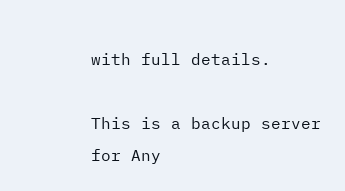with full details.

This is a backup server for Any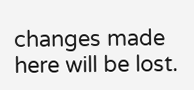changes made here will be lost.